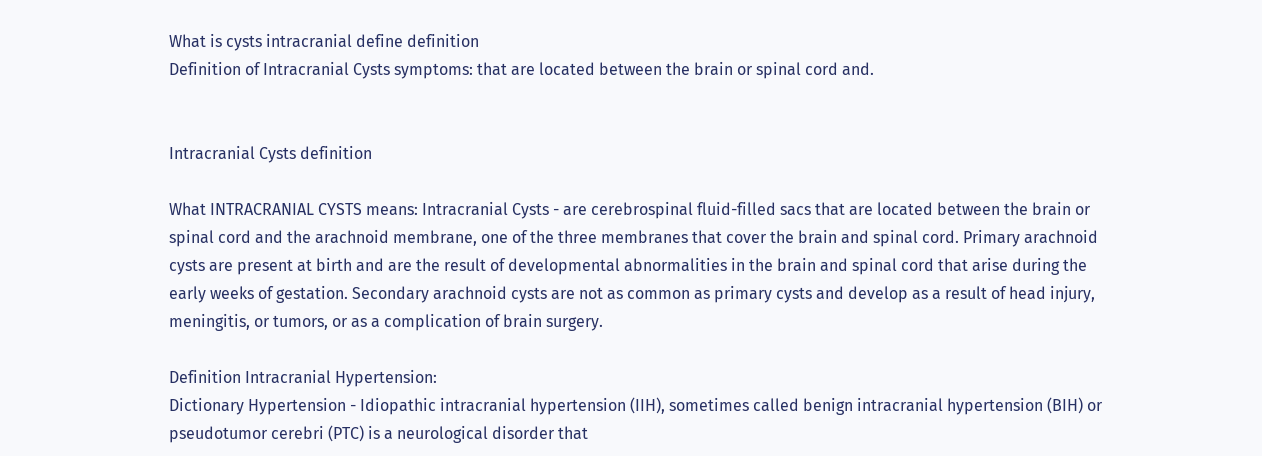What is cysts intracranial define definition
Definition of Intracranial Cysts symptoms: that are located between the brain or spinal cord and.


Intracranial Cysts definition

What INTRACRANIAL CYSTS means: Intracranial Cysts - are cerebrospinal fluid-filled sacs that are located between the brain or spinal cord and the arachnoid membrane, one of the three membranes that cover the brain and spinal cord. Primary arachnoid cysts are present at birth and are the result of developmental abnormalities in the brain and spinal cord that arise during the early weeks of gestation. Secondary arachnoid cysts are not as common as primary cysts and develop as a result of head injury, meningitis, or tumors, or as a complication of brain surgery.

Definition Intracranial Hypertension:
Dictionary Hypertension - Idiopathic intracranial hypertension (IIH), sometimes called benign intracranial hypertension (BIH) or pseudotumor cerebri (PTC) is a neurological disorder that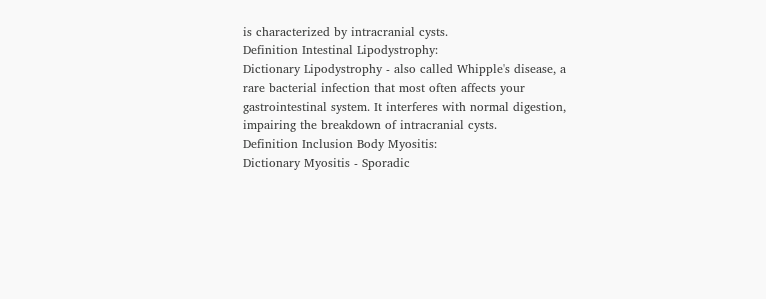is characterized by intracranial cysts.
Definition Intestinal Lipodystrophy:
Dictionary Lipodystrophy - also called Whipple's disease, a rare bacterial infection that most often affects your gastrointestinal system. It interferes with normal digestion, impairing the breakdown of intracranial cysts.
Definition Inclusion Body Myositis:
Dictionary Myositis - Sporadic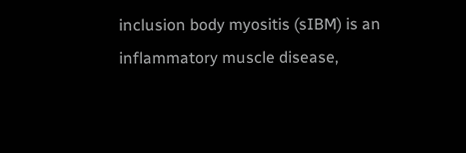inclusion body myositis (sIBM) is an inflammatory muscle disease,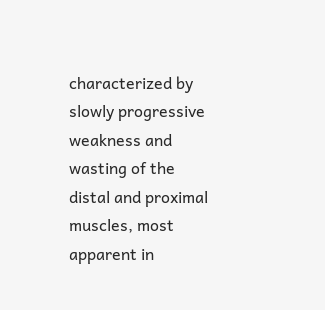characterized by slowly progressive weakness and wasting of the distal and proximal muscles, most apparent in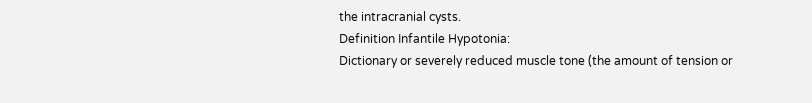the intracranial cysts.
Definition Infantile Hypotonia:
Dictionary or severely reduced muscle tone (the amount of tension or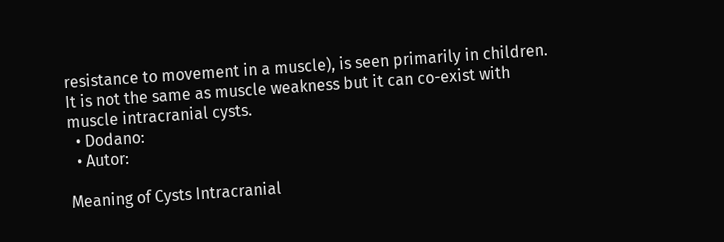resistance to movement in a muscle), is seen primarily in children. It is not the same as muscle weakness but it can co-exist with muscle intracranial cysts.
  • Dodano:
  • Autor:

Meaning of Cysts Intracranial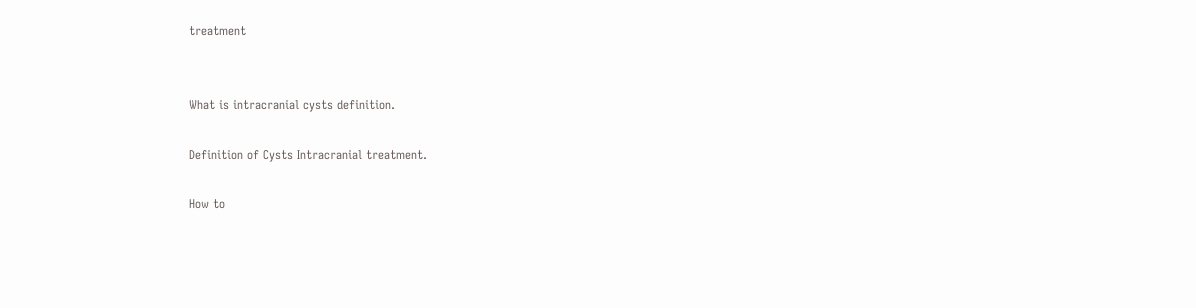treatment


What is intracranial cysts definition.

Definition of Cysts Intracranial treatment.

How to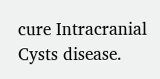cure Intracranial Cysts disease.